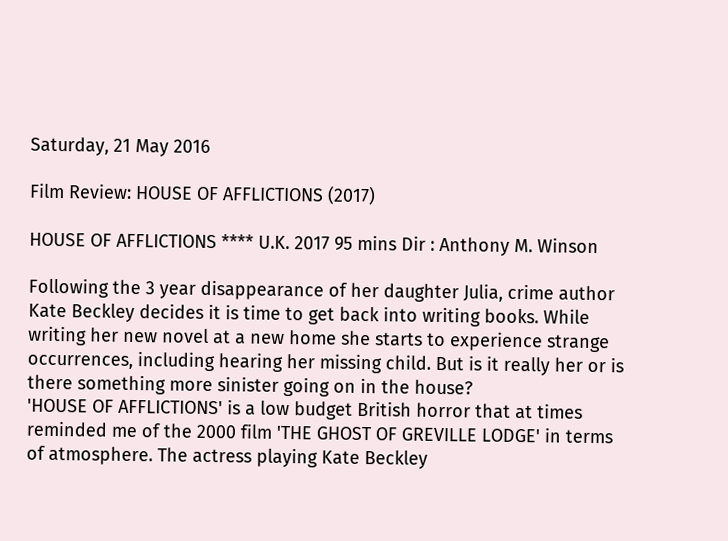Saturday, 21 May 2016

Film Review: HOUSE OF AFFLICTIONS (2017)

HOUSE OF AFFLICTIONS **** U.K. 2017 95 mins Dir : Anthony M. Winson

Following the 3 year disappearance of her daughter Julia, crime author Kate Beckley decides it is time to get back into writing books. While writing her new novel at a new home she starts to experience strange occurrences, including hearing her missing child. But is it really her or is there something more sinister going on in the house?
'HOUSE OF AFFLICTIONS' is a low budget British horror that at times reminded me of the 2000 film 'THE GHOST OF GREVILLE LODGE' in terms of atmosphere. The actress playing Kate Beckley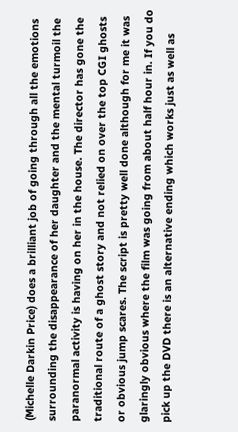(Michelle Darkin Price) does a brilliant job of going through all the emotions surrounding the disappearance of her daughter and the mental turmoil the paranormal activity is having on her in the house. The director has gone the traditional route of a ghost story and not relied on over the top CGI ghosts or obvious jump scares. The script is pretty well done although for me it was glaringly obvious where the film was going from about half hour in. If you do pick up the DVD there is an alternative ending which works just as well as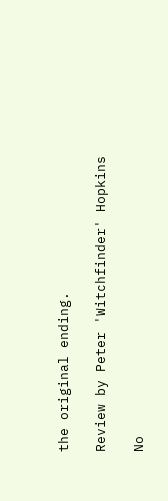the original ending.

Review by Peter 'Witchfinder' Hopkins

No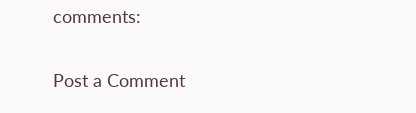comments:

Post a Comment